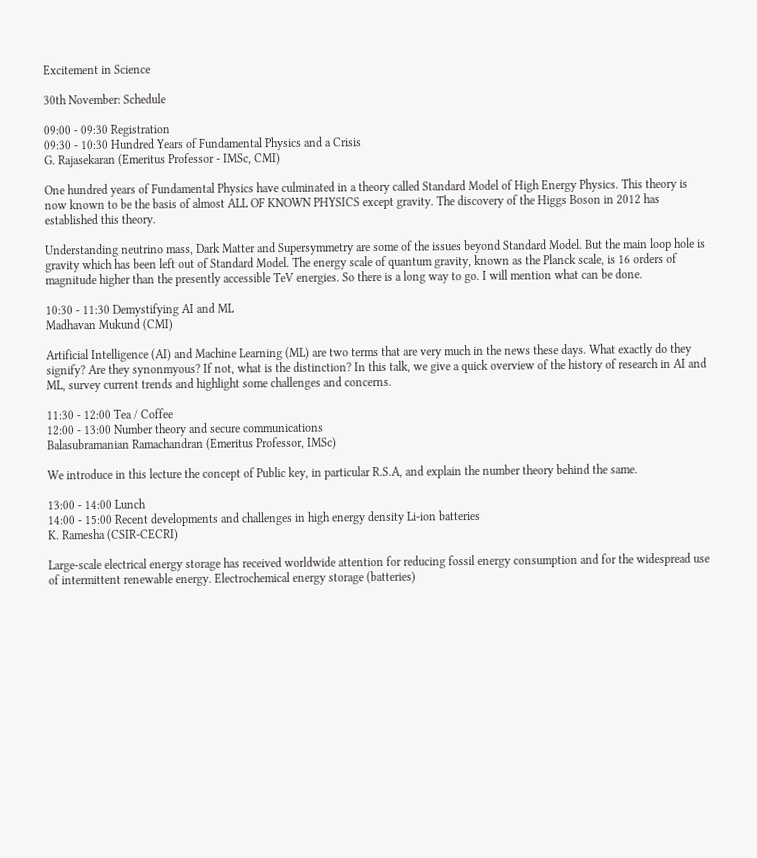Excitement in Science

30th November: Schedule

09:00 - 09:30 Registration
09:30 - 10:30 Hundred Years of Fundamental Physics and a Crisis
G. Rajasekaran (Emeritus Professor - IMSc, CMI)

One hundred years of Fundamental Physics have culminated in a theory called Standard Model of High Energy Physics. This theory is now known to be the basis of almost ALL OF KNOWN PHYSICS except gravity. The discovery of the Higgs Boson in 2012 has established this theory.

Understanding neutrino mass, Dark Matter and Supersymmetry are some of the issues beyond Standard Model. But the main loop hole is gravity which has been left out of Standard Model. The energy scale of quantum gravity, known as the Planck scale, is 16 orders of magnitude higher than the presently accessible TeV energies. So there is a long way to go. I will mention what can be done.

10:30 - 11:30 Demystifying AI and ML
Madhavan Mukund (CMI)

Artificial Intelligence (AI) and Machine Learning (ML) are two terms that are very much in the news these days. What exactly do they signify? Are they synonmyous? If not, what is the distinction? In this talk, we give a quick overview of the history of research in AI and ML, survey current trends and highlight some challenges and concerns.

11:30 - 12:00 Tea / Coffee
12:00 - 13:00 Number theory and secure communications
Balasubramanian Ramachandran (Emeritus Professor, IMSc)

We introduce in this lecture the concept of Public key, in particular R.S.A, and explain the number theory behind the same.

13:00 - 14:00 Lunch
14:00 - 15:00 Recent developments and challenges in high energy density Li-ion batteries
K. Ramesha (CSIR-CECRI)

Large-scale electrical energy storage has received worldwide attention for reducing fossil energy consumption and for the widespread use of intermittent renewable energy. Electrochemical energy storage (batteries)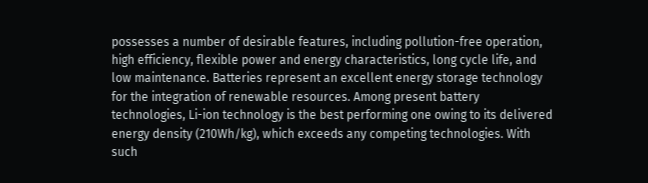possesses a number of desirable features, including pollution-free operation, high efficiency, flexible power and energy characteristics, long cycle life, and low maintenance. Batteries represent an excellent energy storage technology for the integration of renewable resources. Among present battery technologies, Li-ion technology is the best performing one owing to its delivered energy density (210Wh/kg), which exceeds any competing technologies. With such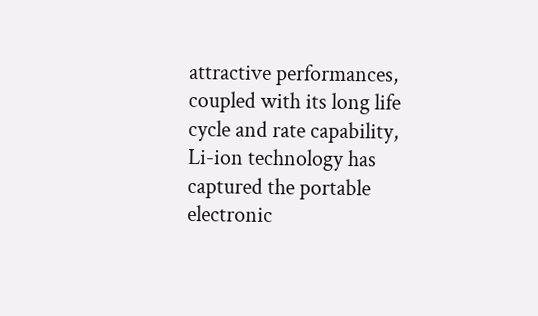attractive performances, coupled with its long life cycle and rate capability, Li-ion technology has captured the portable electronic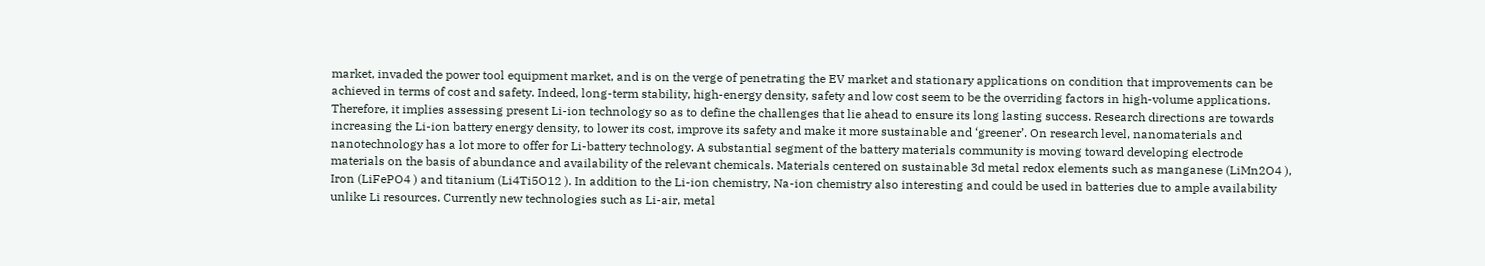market, invaded the power tool equipment market, and is on the verge of penetrating the EV market and stationary applications on condition that improvements can be achieved in terms of cost and safety. Indeed, long-term stability, high-energy density, safety and low cost seem to be the overriding factors in high-volume applications. Therefore, it implies assessing present Li-ion technology so as to define the challenges that lie ahead to ensure its long lasting success. Research directions are towards increasing the Li-ion battery energy density, to lower its cost, improve its safety and make it more sustainable and ‘greener’. On research level, nanomaterials and nanotechnology has a lot more to offer for Li-battery technology. A substantial segment of the battery materials community is moving toward developing electrode materials on the basis of abundance and availability of the relevant chemicals. Materials centered on sustainable 3d metal redox elements such as manganese (LiMn2O4 ), Iron (LiFePO4 ) and titanium (Li4Ti5O12 ). In addition to the Li-ion chemistry, Na-ion chemistry also interesting and could be used in batteries due to ample availability unlike Li resources. Currently new technologies such as Li-air, metal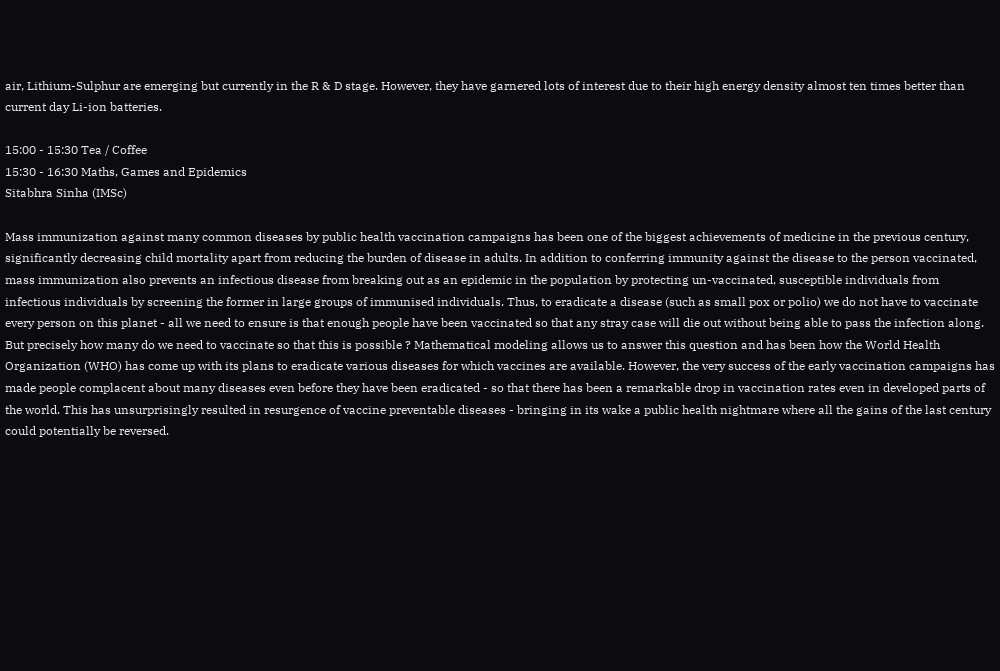air, Lithium-Sulphur are emerging but currently in the R & D stage. However, they have garnered lots of interest due to their high energy density almost ten times better than current day Li-ion batteries.

15:00 - 15:30 Tea / Coffee
15:30 - 16:30 Maths, Games and Epidemics
Sitabhra Sinha (IMSc)

Mass immunization against many common diseases by public health vaccination campaigns has been one of the biggest achievements of medicine in the previous century, significantly decreasing child mortality apart from reducing the burden of disease in adults. In addition to conferring immunity against the disease to the person vaccinated, mass immunization also prevents an infectious disease from breaking out as an epidemic in the population by protecting un-vaccinated, susceptible individuals from infectious individuals by screening the former in large groups of immunised individuals. Thus, to eradicate a disease (such as small pox or polio) we do not have to vaccinate every person on this planet - all we need to ensure is that enough people have been vaccinated so that any stray case will die out without being able to pass the infection along. But precisely how many do we need to vaccinate so that this is possible ? Mathematical modeling allows us to answer this question and has been how the World Health Organization (WHO) has come up with its plans to eradicate various diseases for which vaccines are available. However, the very success of the early vaccination campaigns has made people complacent about many diseases even before they have been eradicated - so that there has been a remarkable drop in vaccination rates even in developed parts of the world. This has unsurprisingly resulted in resurgence of vaccine preventable diseases - bringing in its wake a public health nightmare where all the gains of the last century could potentially be reversed.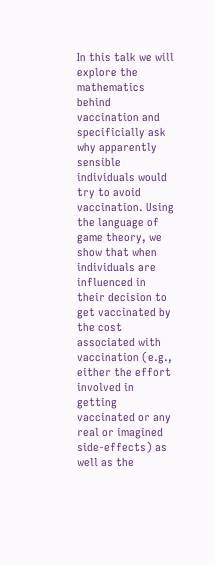In this talk we will explore the mathematics behind vaccination and specificially ask why apparently sensible individuals would try to avoid vaccination. Using the language of game theory, we show that when individuals are influenced in their decision to get vaccinated by the cost associated with vaccination (e.g., either the effort involved in getting vaccinated or any real or imagined side-effects) as well as the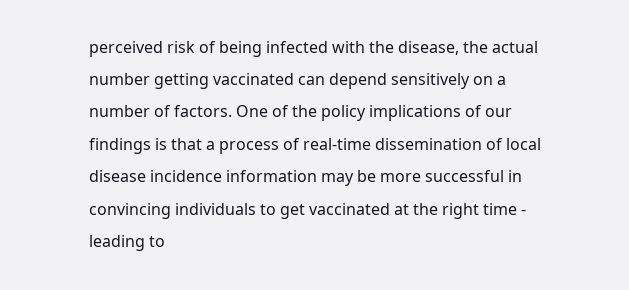perceived risk of being infected with the disease, the actual number getting vaccinated can depend sensitively on a number of factors. One of the policy implications of our findings is that a process of real-time dissemination of local disease incidence information may be more successful in convincing individuals to get vaccinated at the right time - leading to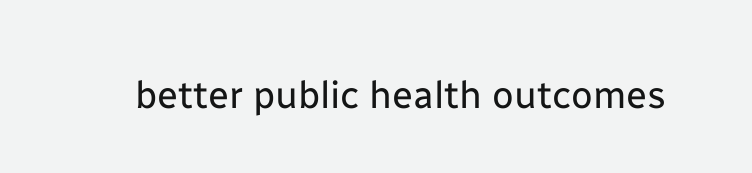better public health outcomes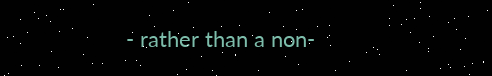- rather than a non-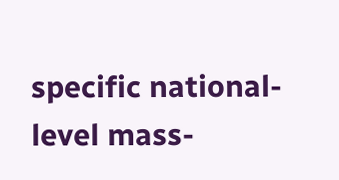specific national-level mass-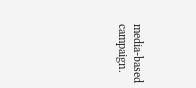media-based campaign.